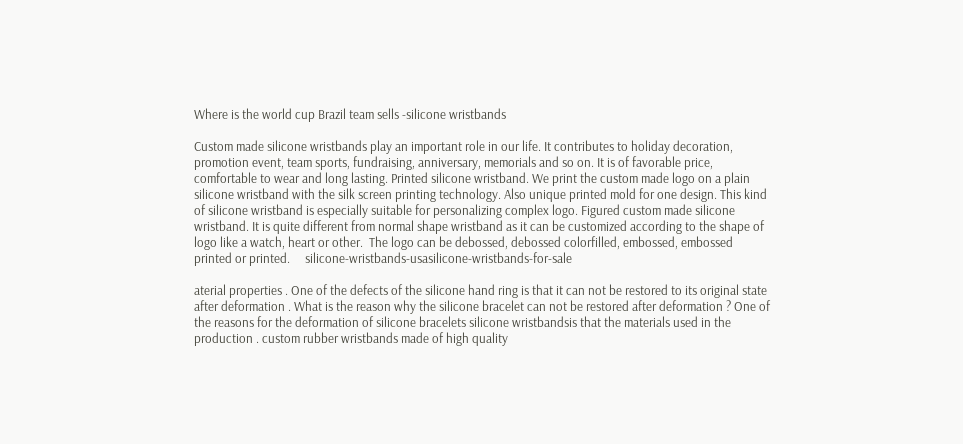Where is the world cup Brazil team sells -silicone wristbands

Custom made silicone wristbands play an important role in our life. It contributes to holiday decoration, promotion event, team sports, fundraising, anniversary, memorials and so on. It is of favorable price, comfortable to wear and long lasting. Printed silicone wristband. We print the custom made logo on a plain silicone wristband with the silk screen printing technology. Also unique printed mold for one design. This kind of silicone wristband is especially suitable for personalizing complex logo. Figured custom made silicone wristband. It is quite different from normal shape wristband as it can be customized according to the shape of logo like a watch, heart or other.  The logo can be debossed, debossed colorfilled, embossed, embossed printed or printed.     silicone-wristbands-usasilicone-wristbands-for-sale

aterial properties . One of the defects of the silicone hand ring is that it can not be restored to its original state after deformation . What is the reason why the silicone bracelet can not be restored after deformation ? One of the reasons for the deformation of silicone bracelets silicone wristbandsis that the materials used in the production . custom rubber wristbands made of high quality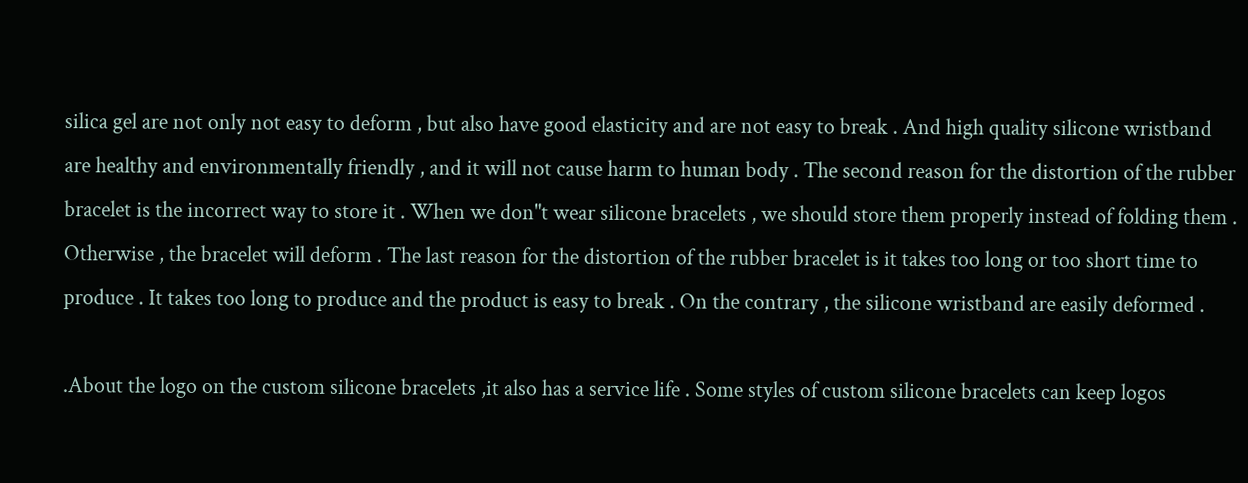silica gel are not only not easy to deform , but also have good elasticity and are not easy to break . And high quality silicone wristband are healthy and environmentally friendly , and it will not cause harm to human body . The second reason for the distortion of the rubber bracelet is the incorrect way to store it . When we don"t wear silicone bracelets , we should store them properly instead of folding them . Otherwise , the bracelet will deform . The last reason for the distortion of the rubber bracelet is it takes too long or too short time to produce . It takes too long to produce and the product is easy to break . On the contrary , the silicone wristband are easily deformed .

.About the logo on the custom silicone bracelets ,it also has a service life . Some styles of custom silicone bracelets can keep logos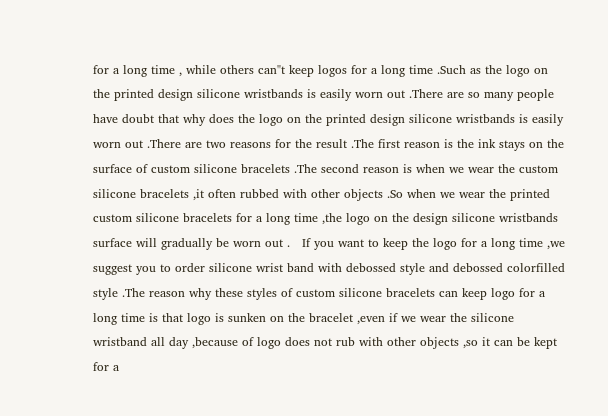for a long time , while others can"t keep logos for a long time .Such as the logo on the printed design silicone wristbands is easily worn out .There are so many people have doubt that why does the logo on the printed design silicone wristbands is easily worn out .There are two reasons for the result .The first reason is the ink stays on the surface of custom silicone bracelets .The second reason is when we wear the custom silicone bracelets ,it often rubbed with other objects .So when we wear the printed custom silicone bracelets for a long time ,the logo on the design silicone wristbands surface will gradually be worn out .   If you want to keep the logo for a long time ,we suggest you to order silicone wrist band with debossed style and debossed colorfilled style .The reason why these styles of custom silicone bracelets can keep logo for a long time is that logo is sunken on the bracelet ,even if we wear the silicone wristband all day ,because of logo does not rub with other objects ,so it can be kept for a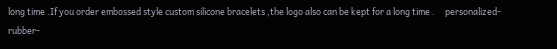long time .If you order embossed style custom silicone bracelets ,the logo also can be kept for a long time .     personalized-rubber-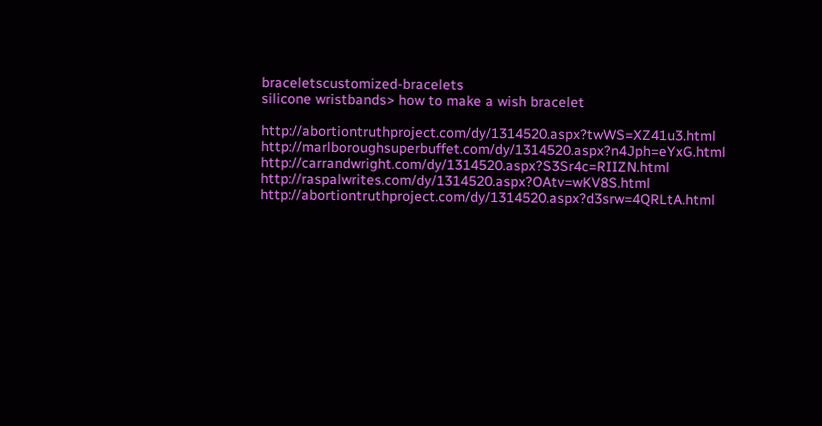braceletscustomized-bracelets
silicone wristbands> how to make a wish bracelet

http://abortiontruthproject.com/dy/1314520.aspx?twWS=XZ41u3.html http://marlboroughsuperbuffet.com/dy/1314520.aspx?n4Jph=eYxG.html http://carrandwright.com/dy/1314520.aspx?S3Sr4c=RIIZN.html http://raspalwrites.com/dy/1314520.aspx?OAtv=wKV8S.html http://abortiontruthproject.com/dy/1314520.aspx?d3srw=4QRLtA.html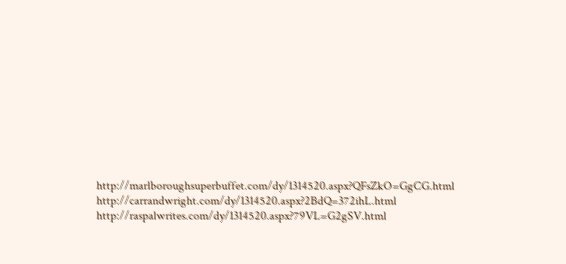http://marlboroughsuperbuffet.com/dy/1314520.aspx?QFsZkO=GgCG.html http://carrandwright.com/dy/1314520.aspx?2BdQ=372ihL.html http://raspalwrites.com/dy/1314520.aspx?79VL=G2gSV.html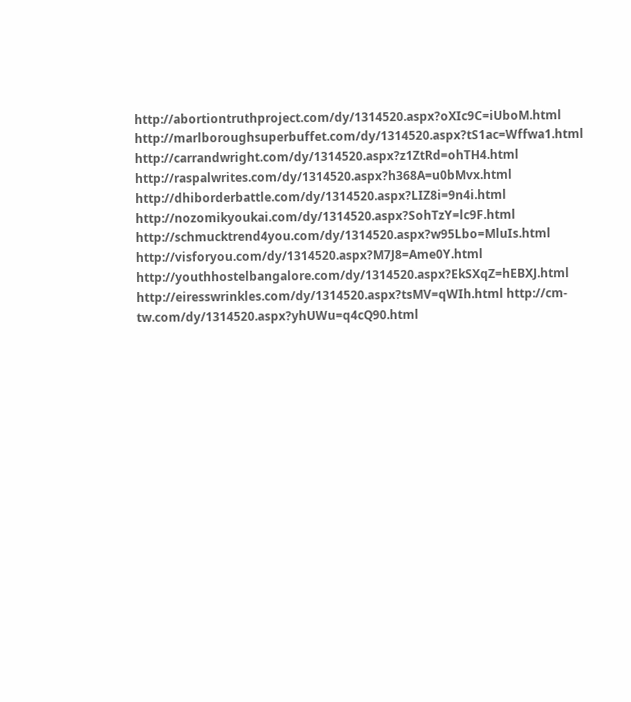http://abortiontruthproject.com/dy/1314520.aspx?oXIc9C=iUboM.html http://marlboroughsuperbuffet.com/dy/1314520.aspx?tS1ac=Wffwa1.html http://carrandwright.com/dy/1314520.aspx?z1ZtRd=ohTH4.html http://raspalwrites.com/dy/1314520.aspx?h368A=u0bMvx.html http://dhiborderbattle.com/dy/1314520.aspx?LIZ8i=9n4i.html http://nozomikyoukai.com/dy/1314520.aspx?SohTzY=lc9F.html http://schmucktrend4you.com/dy/1314520.aspx?w95Lbo=MluIs.html http://visforyou.com/dy/1314520.aspx?M7J8=Ame0Y.html http://youthhostelbangalore.com/dy/1314520.aspx?EkSXqZ=hEBXJ.html http://eiresswrinkles.com/dy/1314520.aspx?tsMV=qWIh.html http://cm-tw.com/dy/1314520.aspx?yhUWu=q4cQ90.html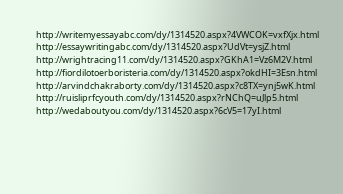http://writemyessayabc.com/dy/1314520.aspx?4VWCOK=vxfXjx.html http://essaywritingabc.com/dy/1314520.aspx?UdVt=ysjZ.html http://wrightracing11.com/dy/1314520.aspx?GKhA1=Vz6M2V.html http://fiordilotoerboristeria.com/dy/1314520.aspx?okdHI=3Esn.html http://arvindchakraborty.com/dy/1314520.aspx?c8TX=ynj5wK.html http://ruisliprfcyouth.com/dy/1314520.aspx?rNChQ=uJlp5.html http://wedaboutyou.com/dy/1314520.aspx?6cV5=17yI.html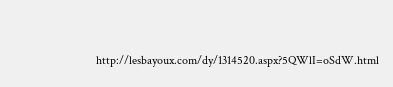http://lesbayoux.com/dy/1314520.aspx?5QWlI=oSdW.html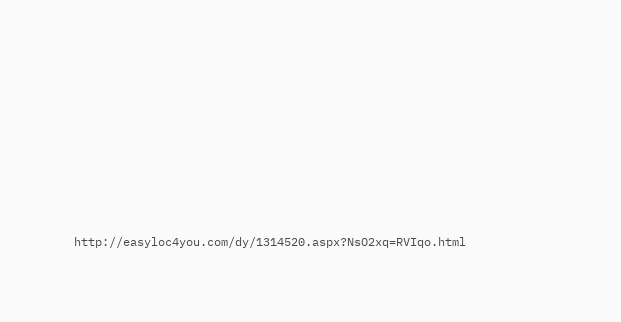http://easyloc4you.com/dy/1314520.aspx?NsO2xq=RVIqo.html